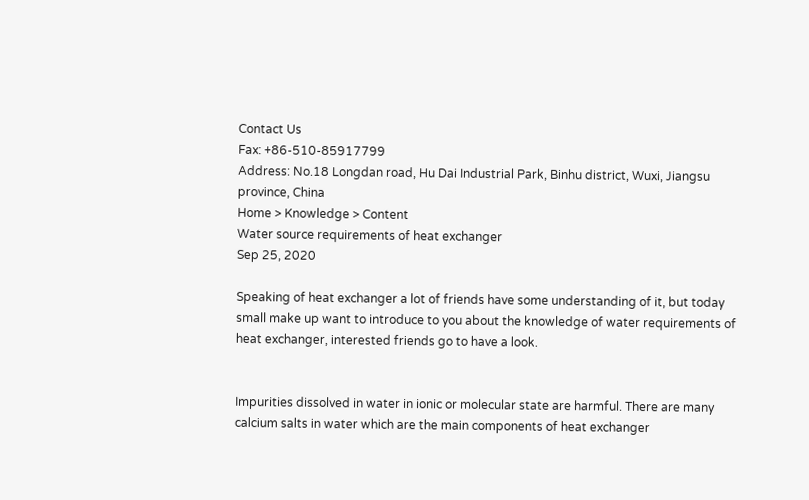Contact Us
Fax: +86-510-85917799
Address: No.18 Longdan road, Hu Dai Industrial Park, Binhu district, Wuxi, Jiangsu province, China
Home > Knowledge > Content
Water source requirements of heat exchanger
Sep 25, 2020

Speaking of heat exchanger a lot of friends have some understanding of it, but today small make up want to introduce to you about the knowledge of water requirements of heat exchanger, interested friends go to have a look.


Impurities dissolved in water in ionic or molecular state are harmful. There are many calcium salts in water which are the main components of heat exchanger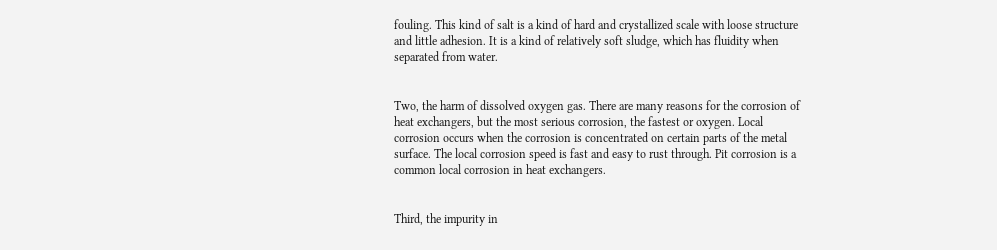fouling. This kind of salt is a kind of hard and crystallized scale with loose structure and little adhesion. It is a kind of relatively soft sludge, which has fluidity when separated from water.


Two, the harm of dissolved oxygen gas. There are many reasons for the corrosion of heat exchangers, but the most serious corrosion, the fastest or oxygen. Local corrosion occurs when the corrosion is concentrated on certain parts of the metal surface. The local corrosion speed is fast and easy to rust through. Pit corrosion is a common local corrosion in heat exchangers.


Third, the impurity in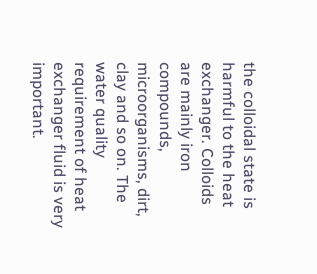the colloidal state is harmful to the heat exchanger. Colloids are mainly iron compounds, microorganisms, dirt, clay and so on. The water quality requirement of heat exchanger fluid is very important.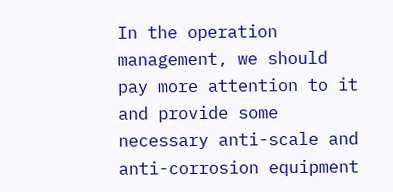In the operation management, we should pay more attention to it and provide some necessary anti-scale and anti-corrosion equipment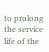to prolong the service life of the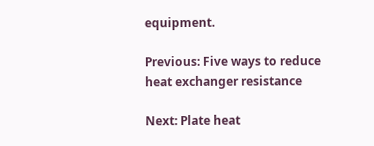equipment.

Previous: Five ways to reduce heat exchanger resistance

Next: Plate heat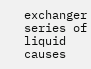exchanger series of liquid causes